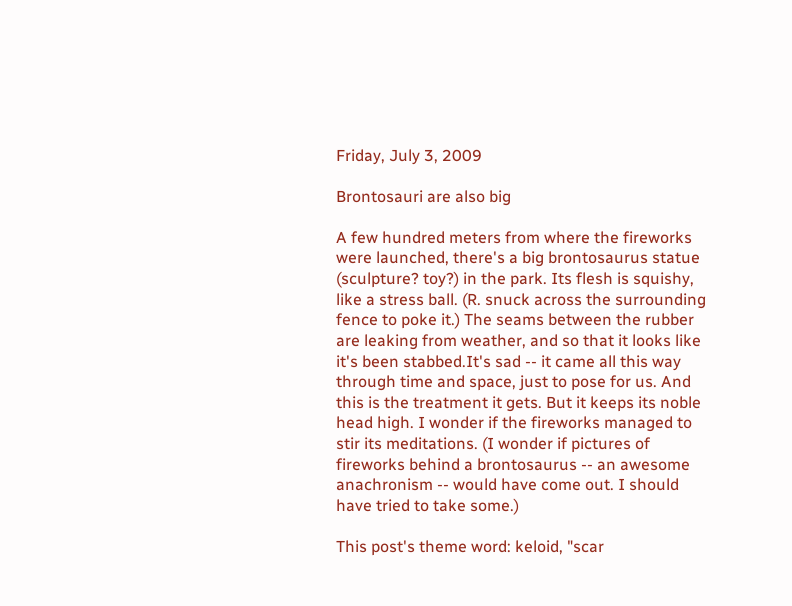Friday, July 3, 2009

Brontosauri are also big

A few hundred meters from where the fireworks were launched, there's a big brontosaurus statue (sculpture? toy?) in the park. Its flesh is squishy, like a stress ball. (R. snuck across the surrounding fence to poke it.) The seams between the rubber are leaking from weather, and so that it looks like it's been stabbed.It's sad -- it came all this way through time and space, just to pose for us. And this is the treatment it gets. But it keeps its noble head high. I wonder if the fireworks managed to stir its meditations. (I wonder if pictures of fireworks behind a brontosaurus -- an awesome anachronism -- would have come out. I should have tried to take some.)

This post's theme word: keloid, "scar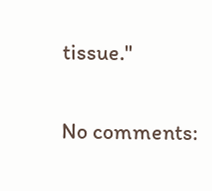tissue."

No comments: